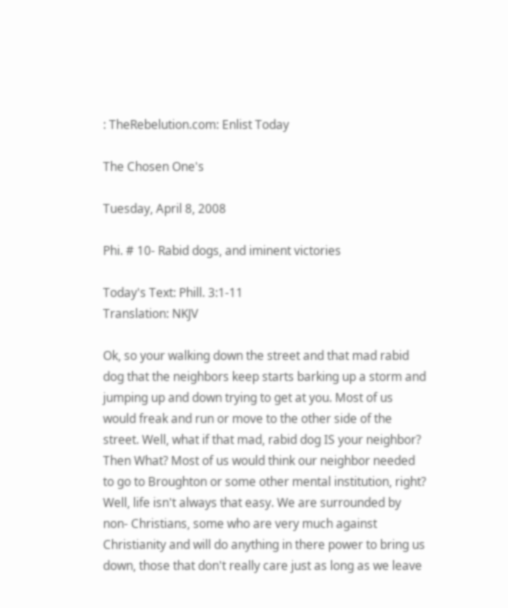: TheRebelution.com: Enlist Today

The Chosen One's

Tuesday, April 8, 2008

Phi. # 10- Rabid dogs, and iminent victories

Today's Text: Phill. 3:1-11
Translation: NKJV

Ok, so your walking down the street and that mad rabid dog that the neighbors keep starts barking up a storm and jumping up and down trying to get at you. Most of us would freak and run or move to the other side of the street. Well, what if that mad, rabid dog IS your neighbor? Then What? Most of us would think our neighbor needed to go to Broughton or some other mental institution, right? Well, life isn't always that easy. We are surrounded by non- Christians, some who are very much against Christianity and will do anything in there power to bring us down, those that don't really care just as long as we leave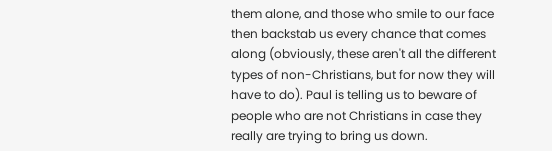them alone, and those who smile to our face then backstab us every chance that comes along (obviously, these aren't all the different types of non-Christians, but for now they will have to do). Paul is telling us to beware of people who are not Christians in case they really are trying to bring us down.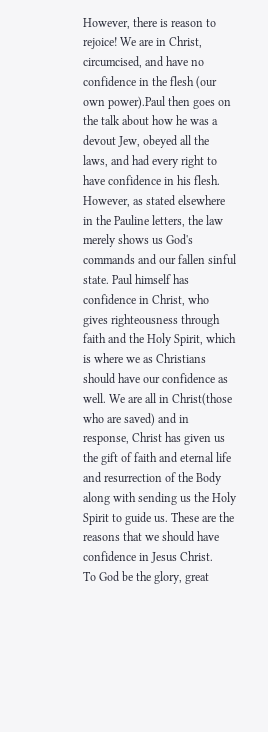However, there is reason to rejoice! We are in Christ, circumcised, and have no confidence in the flesh (our own power).Paul then goes on the talk about how he was a devout Jew, obeyed all the laws, and had every right to have confidence in his flesh. However, as stated elsewhere in the Pauline letters, the law merely shows us God's commands and our fallen sinful state. Paul himself has confidence in Christ, who gives righteousness through faith and the Holy Spirit, which is where we as Christians should have our confidence as well. We are all in Christ(those who are saved) and in response, Christ has given us the gift of faith and eternal life and resurrection of the Body along with sending us the Holy Spirit to guide us. These are the reasons that we should have confidence in Jesus Christ.
To God be the glory, great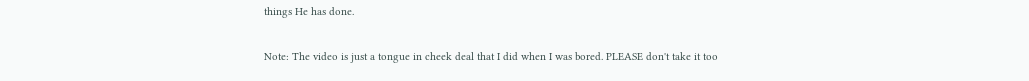things He has done.

Note: The video is just a tongue in cheek deal that I did when I was bored. PLEASE don't take it too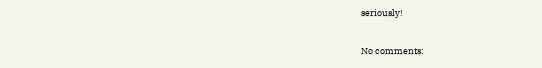seriously!

No comments: